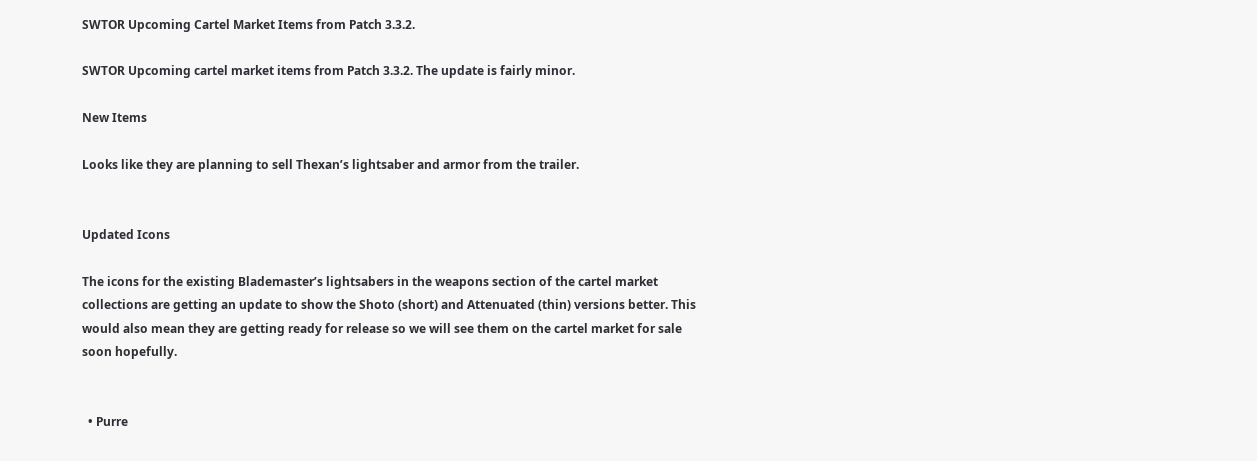SWTOR Upcoming Cartel Market Items from Patch 3.3.2.

SWTOR Upcoming cartel market items from Patch 3.3.2. The update is fairly minor.

New Items

Looks like they are planning to sell Thexan’s lightsaber and armor from the trailer.


Updated Icons

The icons for the existing Blademaster’s lightsabers in the weapons section of the cartel market collections are getting an update to show the Shoto (short) and Attenuated (thin) versions better. This would also mean they are getting ready for release so we will see them on the cartel market for sale soon hopefully.


  • Purre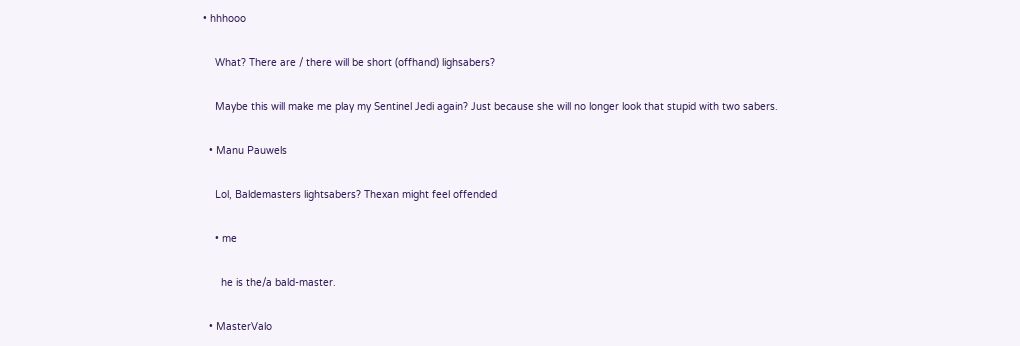• hhhooo

    What? There are / there will be short (offhand) lighsabers?

    Maybe this will make me play my Sentinel Jedi again? Just because she will no longer look that stupid with two sabers.

  • Manu Pauwels

    Lol, Baldemasters lightsabers? Thexan might feel offended

    • me

      he is the/a bald-master.

  • MasterValo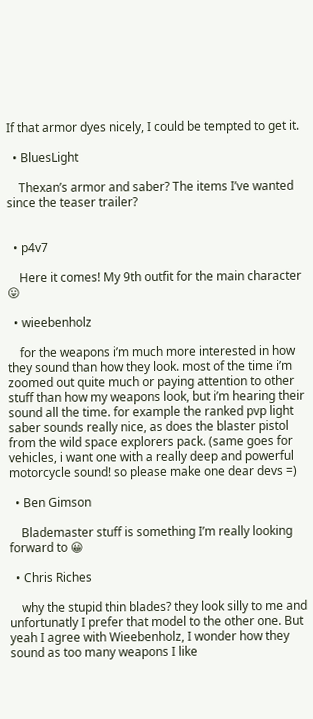If that armor dyes nicely, I could be tempted to get it.

  • BluesLight

    Thexan’s armor and saber? The items I’ve wanted since the teaser trailer?


  • p4v7

    Here it comes! My 9th outfit for the main character 😛

  • wieebenholz

    for the weapons i’m much more interested in how they sound than how they look. most of the time i’m zoomed out quite much or paying attention to other stuff than how my weapons look, but i’m hearing their sound all the time. for example the ranked pvp light saber sounds really nice, as does the blaster pistol from the wild space explorers pack. (same goes for vehicles, i want one with a really deep and powerful motorcycle sound! so please make one dear devs =)

  • Ben Gimson

    Blademaster stuff is something I’m really looking forward to 😀

  • Chris Riches

    why the stupid thin blades? they look silly to me and unfortunatly I prefer that model to the other one. But yeah I agree with Wieebenholz, I wonder how they sound as too many weapons I like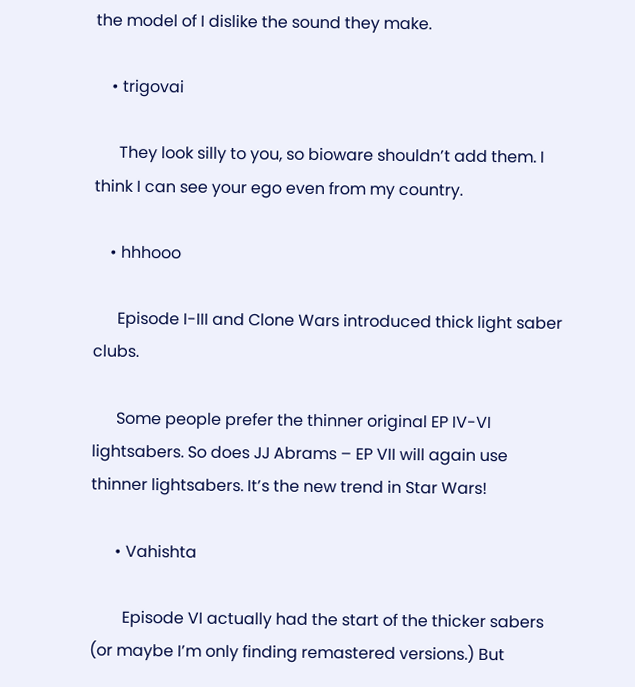the model of I dislike the sound they make.

    • trigovai

      They look silly to you, so bioware shouldn’t add them. I think I can see your ego even from my country.

    • hhhooo

      Episode I-III and Clone Wars introduced thick light saber clubs.

      Some people prefer the thinner original EP IV-VI lightsabers. So does JJ Abrams – EP VII will again use thinner lightsabers. It’s the new trend in Star Wars!

      • Vahishta

        Episode VI actually had the start of the thicker sabers (or maybe I’m only finding remastered versions.) But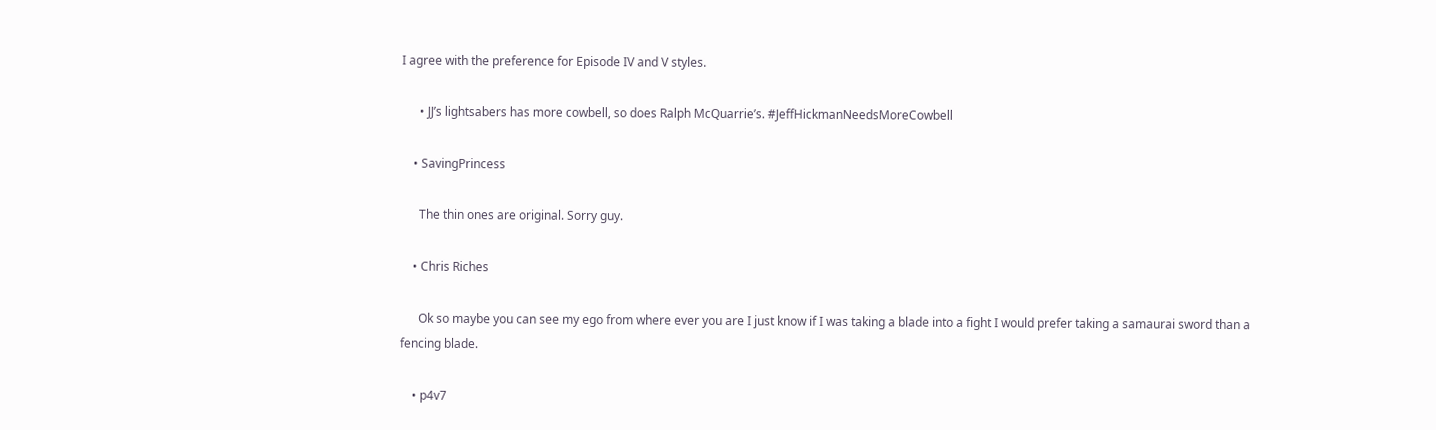I agree with the preference for Episode IV and V styles.

      • JJ’s lightsabers has more cowbell, so does Ralph McQuarrie’s. #JeffHickmanNeedsMoreCowbell

    • SavingPrincess

      The thin ones are original. Sorry guy.

    • Chris Riches

      Ok so maybe you can see my ego from where ever you are I just know if I was taking a blade into a fight I would prefer taking a samaurai sword than a fencing blade.

    • p4v7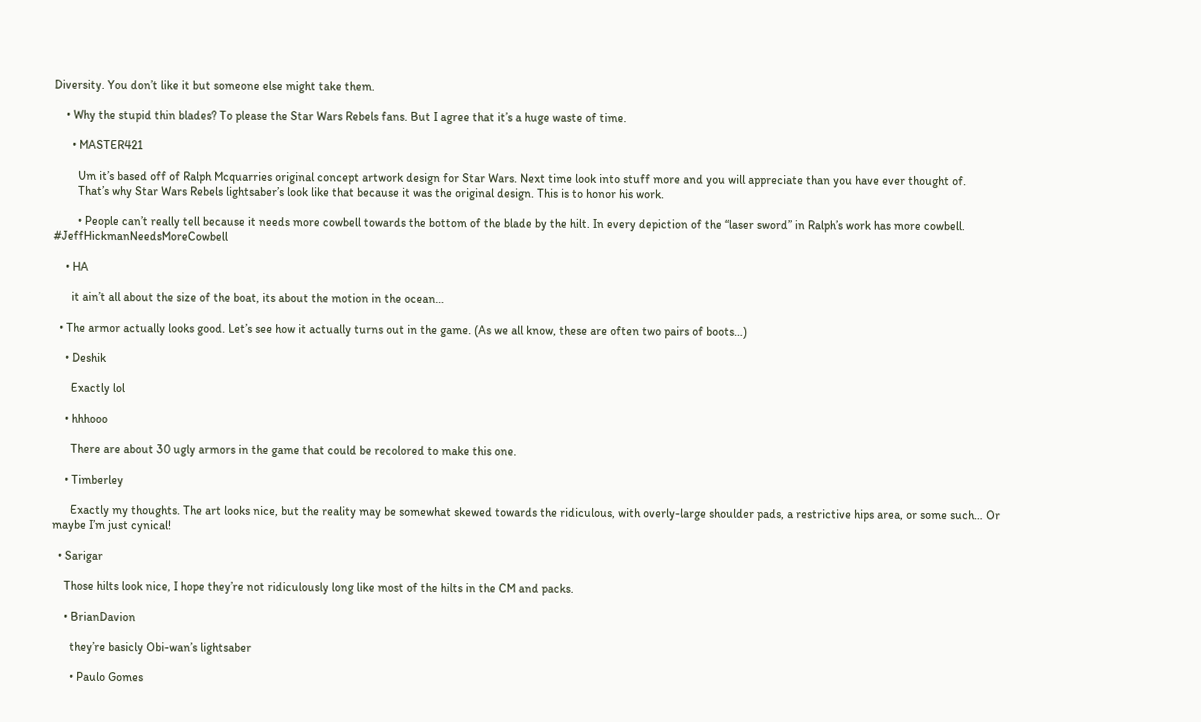Diversity. You don’t like it but someone else might take them.

    • Why the stupid thin blades? To please the Star Wars Rebels fans. But I agree that it’s a huge waste of time.

      • MASTER421

        Um it’s based off of Ralph Mcquarries original concept artwork design for Star Wars. Next time look into stuff more and you will appreciate than you have ever thought of.
        That’s why Star Wars Rebels lightsaber’s look like that because it was the original design. This is to honor his work.

        • People can’t really tell because it needs more cowbell towards the bottom of the blade by the hilt. In every depiction of the “laser sword” in Ralph’s work has more cowbell. #JeffHickmanNeedsMoreCowbell

    • HA

      it ain’t all about the size of the boat, its about the motion in the ocean…

  • The armor actually looks good. Let’s see how it actually turns out in the game. (As we all know, these are often two pairs of boots…)

    • Deshik

      Exactly lol

    • hhhooo

      There are about 30 ugly armors in the game that could be recolored to make this one.

    • Timberley

      Exactly my thoughts. The art looks nice, but the reality may be somewhat skewed towards the ridiculous, with overly-large shoulder pads, a restrictive hips area, or some such… Or maybe I’m just cynical!

  • Sarigar

    Those hilts look nice, I hope they’re not ridiculously long like most of the hilts in the CM and packs.

    • BrianDavion

      they’re basicly Obi-wan’s lightsaber

      • Paulo Gomes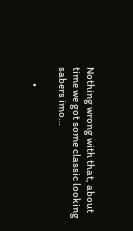Nothing wrong with that, about time we got some classic looking sabers imo…

        •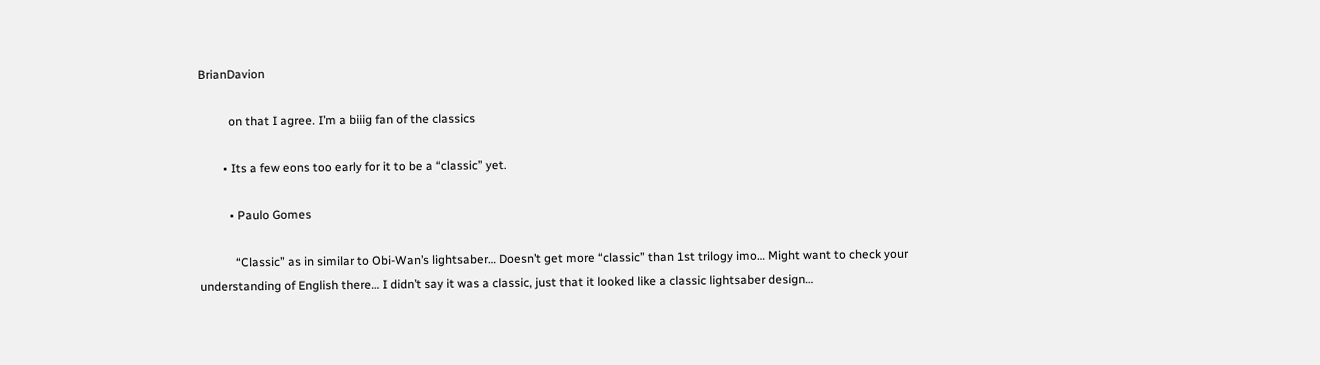BrianDavion

          on that I agree. I’m a biiig fan of the classics

        • Its a few eons too early for it to be a “classic” yet.

          • Paulo Gomes

            “Classic” as in similar to Obi-Wan’s lightsaber… Doesn’t get more “classic” than 1st trilogy imo… Might want to check your understanding of English there… I didn’t say it was a classic, just that it looked like a classic lightsaber design…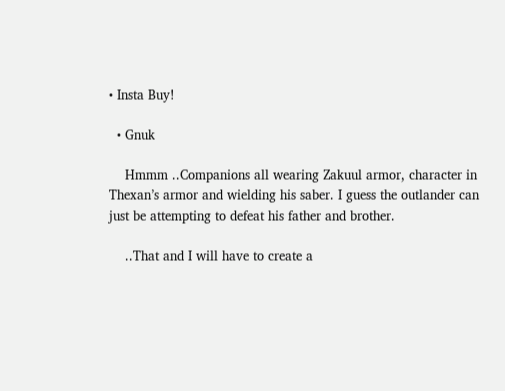• Insta Buy!

  • Gnuk

    Hmmm ..Companions all wearing Zakuul armor, character in Thexan’s armor and wielding his saber. I guess the outlander can just be attempting to defeat his father and brother.

    ..That and I will have to create a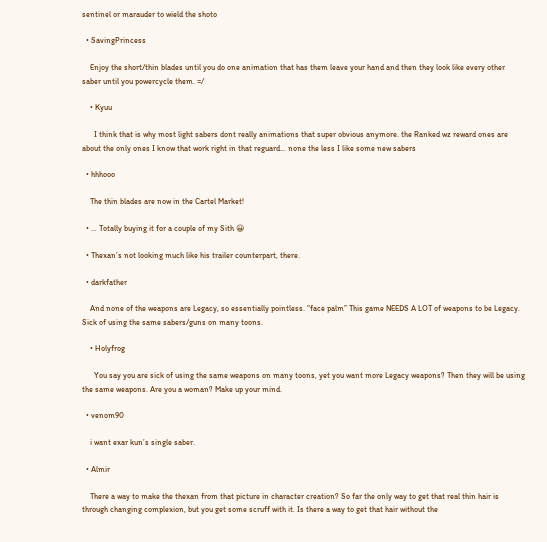sentinel or marauder to wield the shoto

  • SavingPrincess

    Enjoy the short/thin blades until you do one animation that has them leave your hand and then they look like every other saber until you powercycle them. =/

    • Kyuu

      I think that is why most light sabers dont really animations that super obvious anymore. the Ranked wz reward ones are about the only ones I know that work right in that reguard… none the less I like some new sabers

  • hhhooo

    The thin blades are now in the Cartel Market!

  • … Totally buying it for a couple of my Sith 😀

  • Thexan’s not looking much like his trailer counterpart, there.

  • darkfather

    And none of the weapons are Legacy, so essentially pointless. “face palm” This game NEEDS A LOT of weapons to be Legacy. Sick of using the same sabers/guns on many toons.

    • Holyfrog

      You say you are sick of using the same weapons on many toons, yet you want more Legacy weapons? Then they will be using the same weapons. Are you a woman? Make up your mind.

  • venom90

    i want exar kun’s single saber.

  • Almir

    There a way to make the thexan from that picture in character creation? So far the only way to get that real thin hair is through changing complexion, but you get some scruff with it. Is there a way to get that hair without the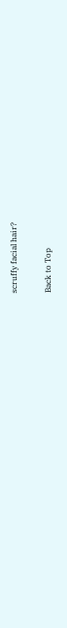scruffy facial hair?

Back to Top